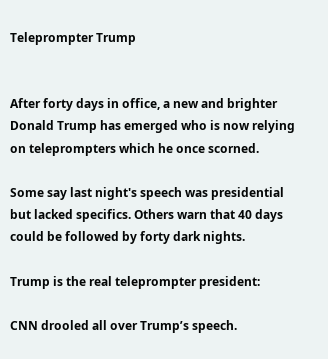Teleprompter Trump


After forty days in office, a new and brighter Donald Trump has emerged who is now relying on teleprompters which he once scorned.

Some say last night's speech was presidential but lacked specifics. Others warn that 40 days could be followed by forty dark nights.

Trump is the real teleprompter president:

CNN drooled all over Trump’s speech.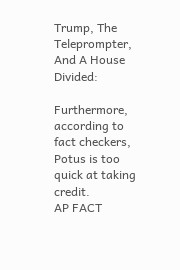Trump, The Teleprompter, And A House Divided:

Furthermore, according to fact checkers, Potus is too quick at taking credit.
AP FACT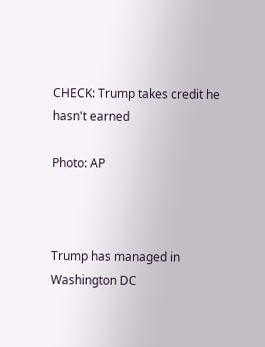CHECK: Trump takes credit he hasn't earned

Photo: AP



Trump has managed in Washington DC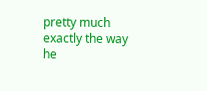pretty much exactly the way he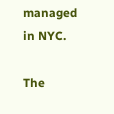managed in NYC.

The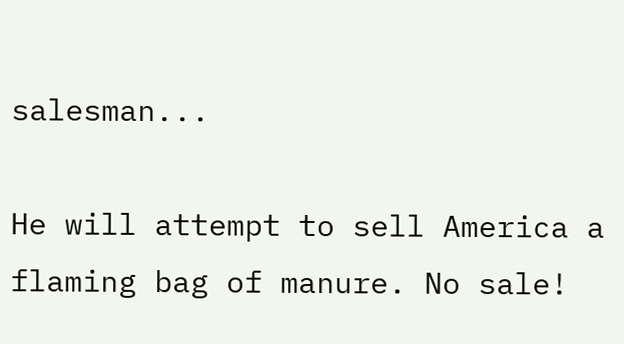salesman...

He will attempt to sell America a flaming bag of manure. No sale!